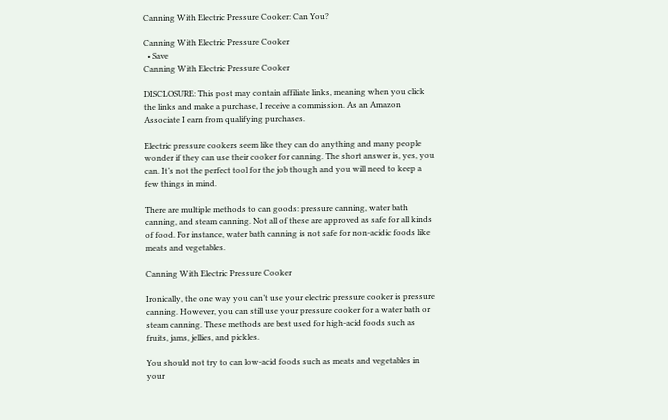Canning With Electric Pressure Cooker: Can You?

Canning With Electric Pressure Cooker
  • Save
Canning With Electric Pressure Cooker

DISCLOSURE: This post may contain affiliate links, meaning when you click the links and make a purchase, I receive a commission. As an Amazon Associate I earn from qualifying purchases.

Electric pressure cookers seem like they can do anything and many people wonder if they can use their cooker for canning. The short answer is, yes, you can. It’s not the perfect tool for the job though and you will need to keep a few things in mind.

There are multiple methods to can goods: pressure canning, water bath canning, and steam canning. Not all of these are approved as safe for all kinds of food. For instance, water bath canning is not safe for non-acidic foods like meats and vegetables.

Canning With Electric Pressure Cooker

Ironically, the one way you can’t use your electric pressure cooker is pressure canning. However, you can still use your pressure cooker for a water bath or steam canning. These methods are best used for high-acid foods such as fruits, jams, jellies, and pickles.

You should not try to can low-acid foods such as meats and vegetables in your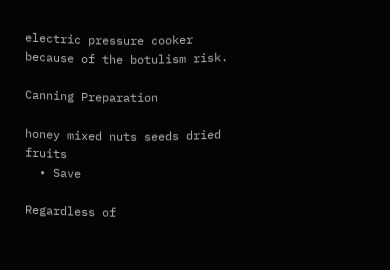electric pressure cooker because of the botulism risk.

Canning Preparation

honey mixed nuts seeds dried fruits
  • Save

Regardless of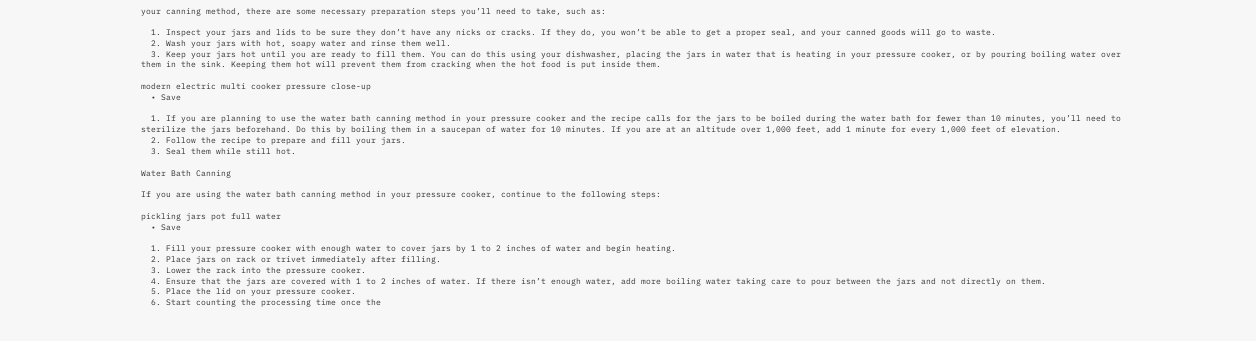your canning method, there are some necessary preparation steps you’ll need to take, such as:

  1. Inspect your jars and lids to be sure they don’t have any nicks or cracks. If they do, you won’t be able to get a proper seal, and your canned goods will go to waste.
  2. Wash your jars with hot, soapy water and rinse them well.
  3. Keep your jars hot until you are ready to fill them. You can do this using your dishwasher, placing the jars in water that is heating in your pressure cooker, or by pouring boiling water over them in the sink. Keeping them hot will prevent them from cracking when the hot food is put inside them.

modern electric multi cooker pressure close-up
  • Save

  1. If you are planning to use the water bath canning method in your pressure cooker and the recipe calls for the jars to be boiled during the water bath for fewer than 10 minutes, you’ll need to sterilize the jars beforehand. Do this by boiling them in a saucepan of water for 10 minutes. If you are at an altitude over 1,000 feet, add 1 minute for every 1,000 feet of elevation.
  2. Follow the recipe to prepare and fill your jars.
  3. Seal them while still hot.

Water Bath Canning

If you are using the water bath canning method in your pressure cooker, continue to the following steps:

pickling jars pot full water
  • Save

  1. Fill your pressure cooker with enough water to cover jars by 1 to 2 inches of water and begin heating.
  2. Place jars on rack or trivet immediately after filling.
  3. Lower the rack into the pressure cooker.
  4. Ensure that the jars are covered with 1 to 2 inches of water. If there isn’t enough water, add more boiling water taking care to pour between the jars and not directly on them.
  5. Place the lid on your pressure cooker.
  6. Start counting the processing time once the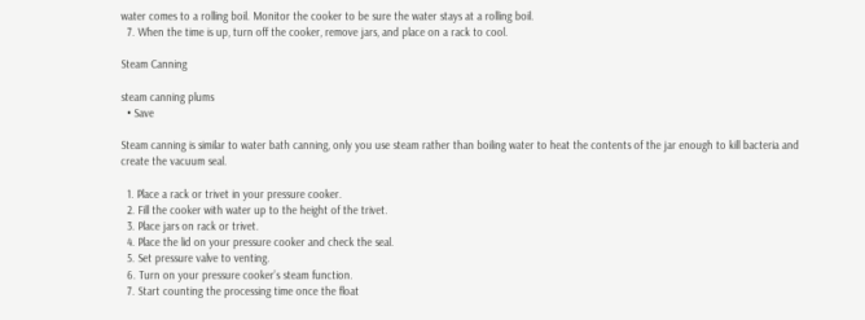water comes to a rolling boil. Monitor the cooker to be sure the water stays at a rolling boil.
  7. When the time is up, turn off the cooker, remove jars, and place on a rack to cool.

Steam Canning

steam canning plums
  • Save

Steam canning is similar to water bath canning, only you use steam rather than boiling water to heat the contents of the jar enough to kill bacteria and create the vacuum seal.

  1. Place a rack or trivet in your pressure cooker.
  2. Fill the cooker with water up to the height of the trivet.
  3. Place jars on rack or trivet.
  4. Place the lid on your pressure cooker and check the seal.
  5. Set pressure valve to venting.
  6. Turn on your pressure cooker’s steam function.
  7. Start counting the processing time once the float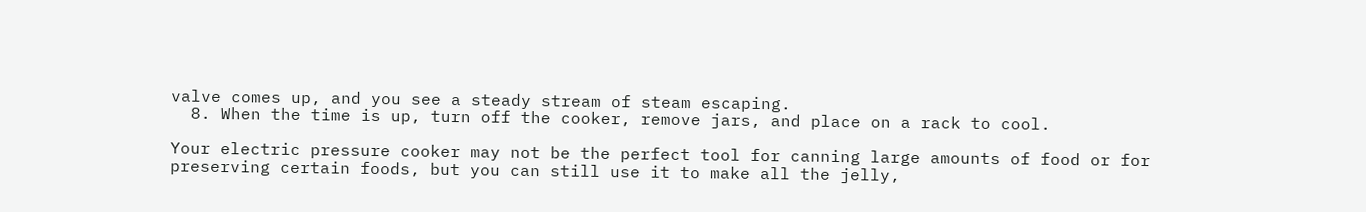valve comes up, and you see a steady stream of steam escaping.
  8. When the time is up, turn off the cooker, remove jars, and place on a rack to cool.

Your electric pressure cooker may not be the perfect tool for canning large amounts of food or for preserving certain foods, but you can still use it to make all the jelly,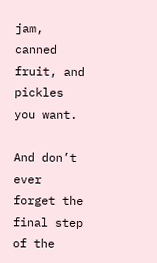jam, canned fruit, and pickles you want.

And don’t ever forget the final step of the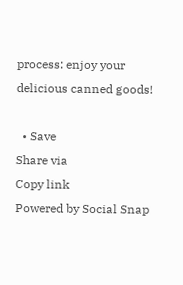process: enjoy your delicious canned goods!

  • Save
Share via
Copy link
Powered by Social Snap